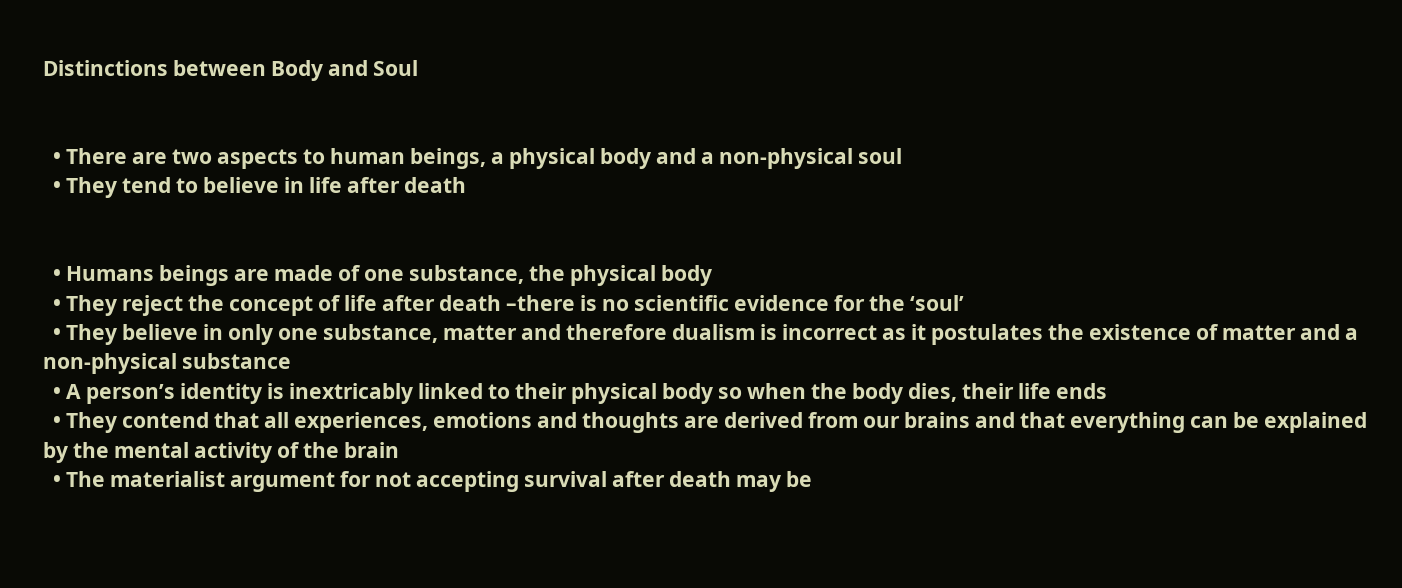Distinctions between Body and Soul


  • There are two aspects to human beings, a physical body and a non-physical soul
  • They tend to believe in life after death


  • Humans beings are made of one substance, the physical body
  • They reject the concept of life after death –there is no scientific evidence for the ‘soul’
  • They believe in only one substance, matter and therefore dualism is incorrect as it postulates the existence of matter and a non-physical substance
  • A person’s identity is inextricably linked to their physical body so when the body dies, their life ends
  • They contend that all experiences, emotions and thoughts are derived from our brains and that everything can be explained by the mental activity of the brain
  • The materialist argument for not accepting survival after death may be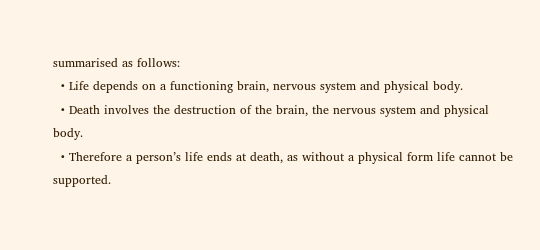summarised as follows:
  • Life depends on a functioning brain, nervous system and physical body.
  • Death involves the destruction of the brain, the nervous system and physical body.
  • Therefore a person’s life ends at death, as without a physical form life cannot be supported.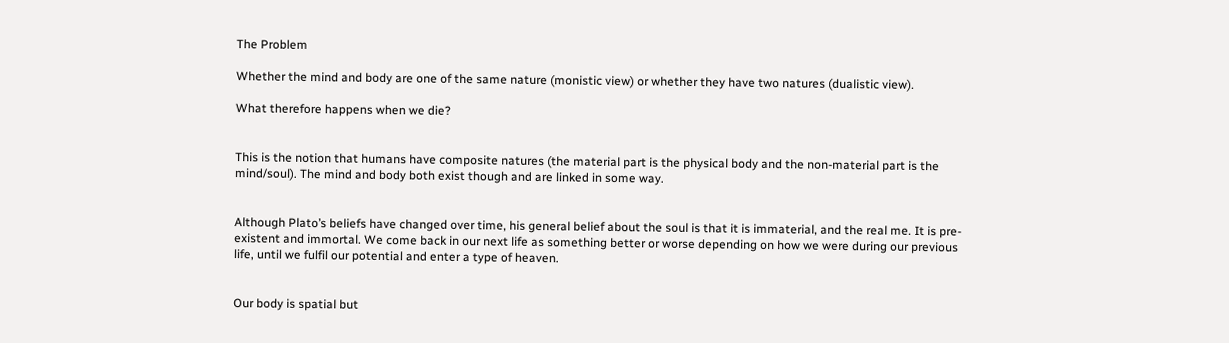The Problem

Whether the mind and body are one of the same nature (monistic view) or whether they have two natures (dualistic view).

What therefore happens when we die?


This is the notion that humans have composite natures (the material part is the physical body and the non-material part is the mind/soul). The mind and body both exist though and are linked in some way.


Although Plato’s beliefs have changed over time, his general belief about the soul is that it is immaterial, and the real me. It is pre-existent and immortal. We come back in our next life as something better or worse depending on how we were during our previous life, until we fulfil our potential and enter a type of heaven.


Our body is spatial but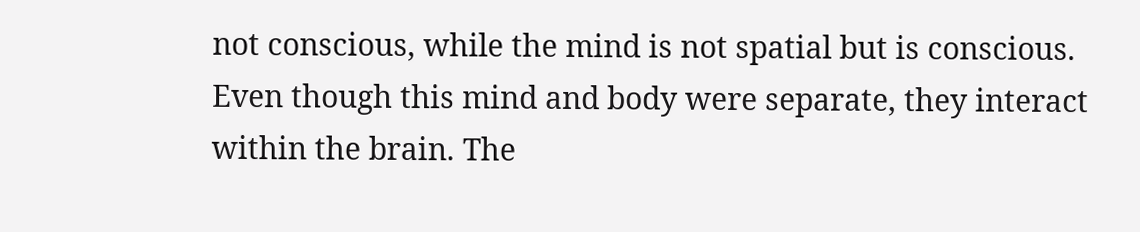not conscious, while the mind is not spatial but is conscious. Even though this mind and body were separate, they interact within the brain. The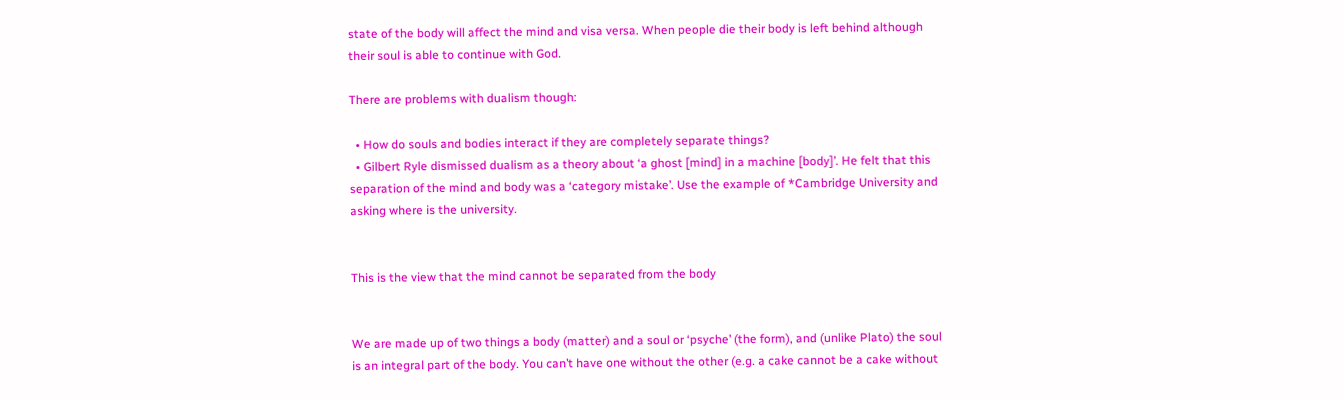state of the body will affect the mind and visa versa. When people die their body is left behind although their soul is able to continue with God.

There are problems with dualism though:

  • How do souls and bodies interact if they are completely separate things?
  • Gilbert Ryle dismissed dualism as a theory about ‘a ghost [mind] in a machine [body]’. He felt that this separation of the mind and body was a ‘category mistake’. Use the example of *Cambridge University and asking where is the university.


This is the view that the mind cannot be separated from the body


We are made up of two things a body (matter) and a soul or ‘psyche’ (the form), and (unlike Plato) the soul is an integral part of the body. You can’t have one without the other (e.g. a cake cannot be a cake without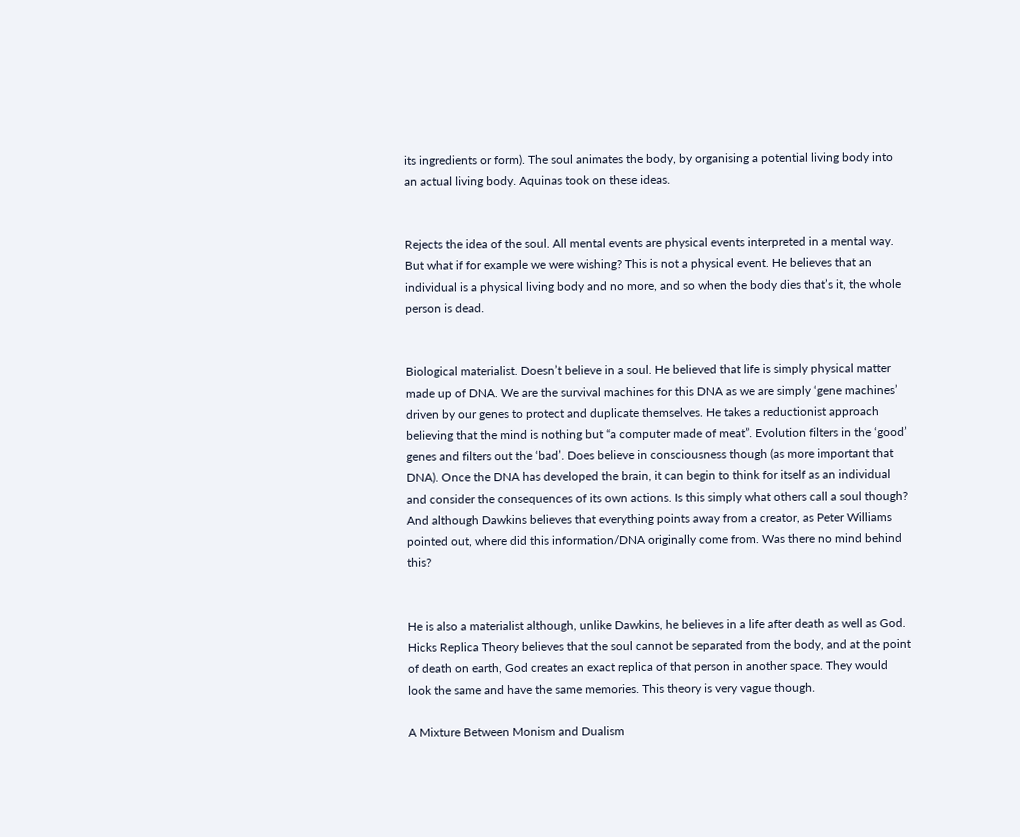its ingredients or form). The soul animates the body, by organising a potential living body into an actual living body. Aquinas took on these ideas.


Rejects the idea of the soul. All mental events are physical events interpreted in a mental way. But what if for example we were wishing? This is not a physical event. He believes that an individual is a physical living body and no more, and so when the body dies that’s it, the whole person is dead.


Biological materialist. Doesn’t believe in a soul. He believed that life is simply physical matter made up of DNA. We are the survival machines for this DNA as we are simply ‘gene machines’ driven by our genes to protect and duplicate themselves. He takes a reductionist approach believing that the mind is nothing but “a computer made of meat”. Evolution filters in the ‘good’ genes and filters out the ‘bad’. Does believe in consciousness though (as more important that DNA). Once the DNA has developed the brain, it can begin to think for itself as an individual and consider the consequences of its own actions. Is this simply what others call a soul though? And although Dawkins believes that everything points away from a creator, as Peter Williams pointed out, where did this information/DNA originally come from. Was there no mind behind this?


He is also a materialist although, unlike Dawkins, he believes in a life after death as well as God. Hicks Replica Theory believes that the soul cannot be separated from the body, and at the point of death on earth, God creates an exact replica of that person in another space. They would look the same and have the same memories. This theory is very vague though.

A Mixture Between Monism and Dualism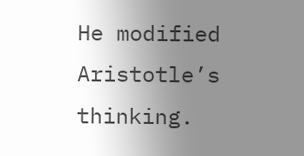He modified Aristotle’s thinking.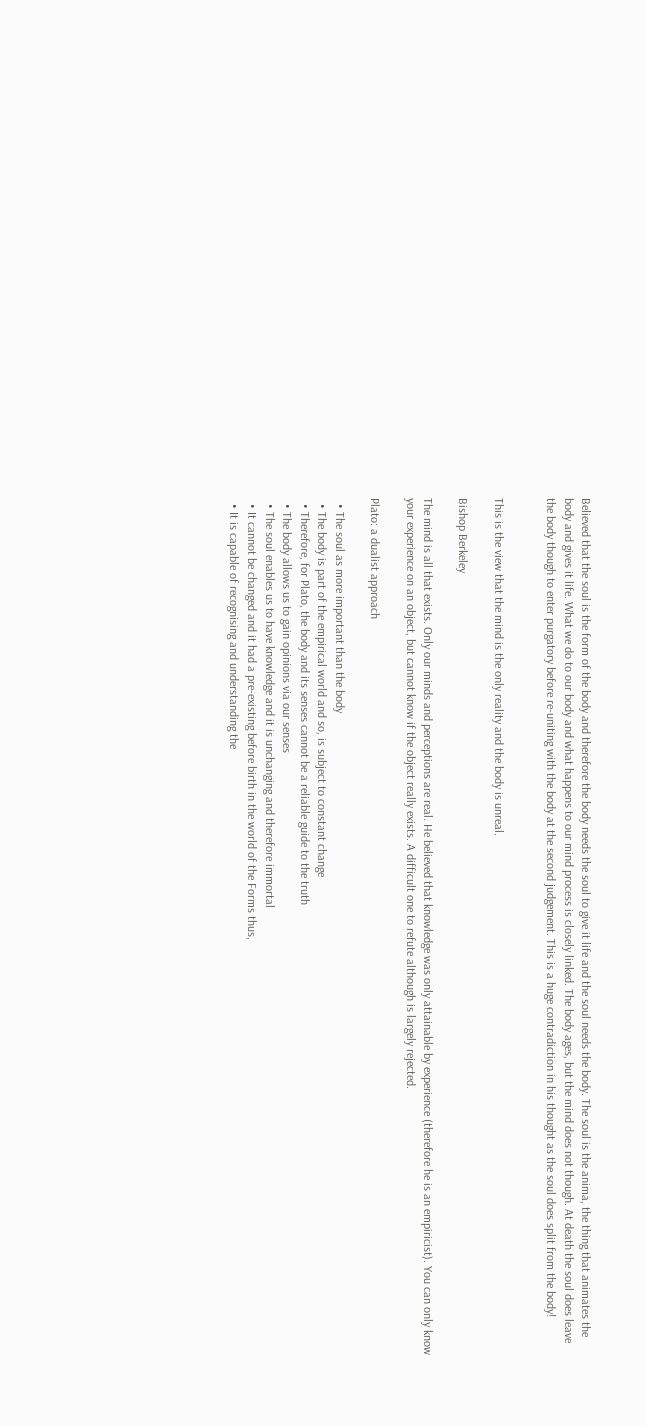Believed that the soul is the form of the body and therefore the body needs the soul to give it life and the soul needs the body. The soul is the anima, the thing that animates the body and gives it life. What we do to our body and what happens to our mind process is closely linked. The body ages, but the mind does not though. At death the soul does leave the body though to enter purgatory before re-uniting with the body at the second judgement. This is a huge contradiction in his thought as the soul does split from the body!


This is the view that the mind is the only reality and the body is unreal.

Bishop Berkeley

The mind is all that exists. Only our minds and perceptions are real. He believed that knowledge was only attainable by experience (therefore he is an empiricist). You can only know your experience on an object, but cannot know if the object really exists. A difficult one to refute although is largely rejected.

Plato: a dualist approach

  • The soul as more important than the body
  • The body is part of the empirical world and so, is subject to constant change
  • Therefore, for Plato, the body and its senses cannot be a reliable guide to the truth
  • The body allows us to gain opinions via our senses
  • The soul enables us to have knowledge and it is unchanging and therefore immortal
  • It cannot be changed and it had a pre-existing before birth in the world of the Forms thus,
  • It is capable of recognising and understanding the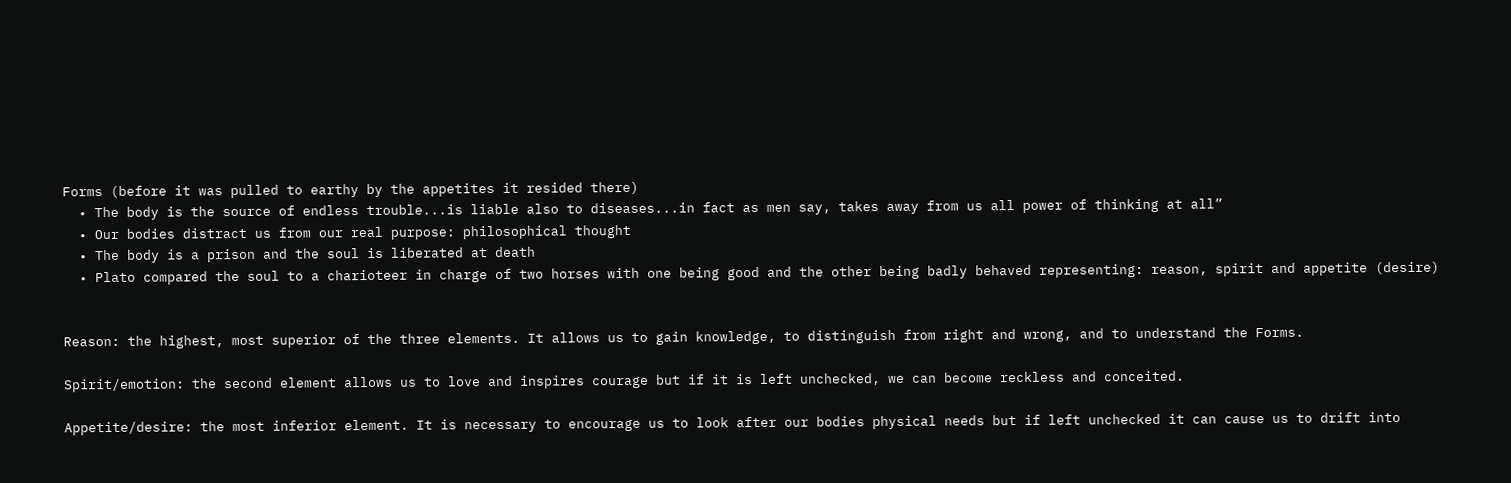Forms (before it was pulled to earthy by the appetites it resided there)
  • The body is the source of endless trouble...is liable also to diseases...in fact as men say, takes away from us all power of thinking at all”
  • Our bodies distract us from our real purpose: philosophical thought
  • The body is a prison and the soul is liberated at death
  • Plato compared the soul to a charioteer in charge of two horses with one being good and the other being badly behaved representing: reason, spirit and appetite (desire)


Reason: the highest, most superior of the three elements. It allows us to gain knowledge, to distinguish from right and wrong, and to understand the Forms.

Spirit/emotion: the second element allows us to love and inspires courage but if it is left unchecked, we can become reckless and conceited.

Appetite/desire: the most inferior element. It is necessary to encourage us to look after our bodies physical needs but if left unchecked it can cause us to drift into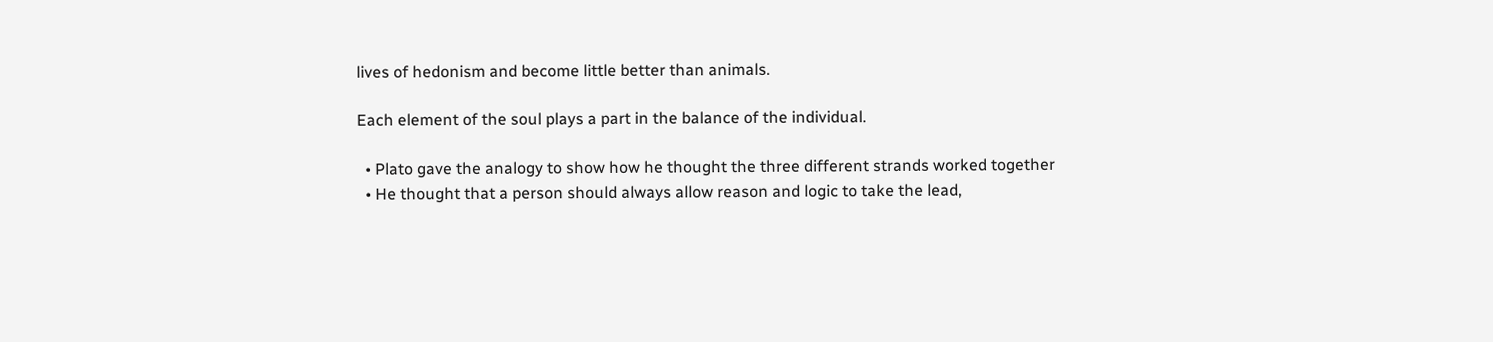lives of hedonism and become little better than animals.

Each element of the soul plays a part in the balance of the individual.

  • Plato gave the analogy to show how he thought the three different strands worked together
  • He thought that a person should always allow reason and logic to take the lead,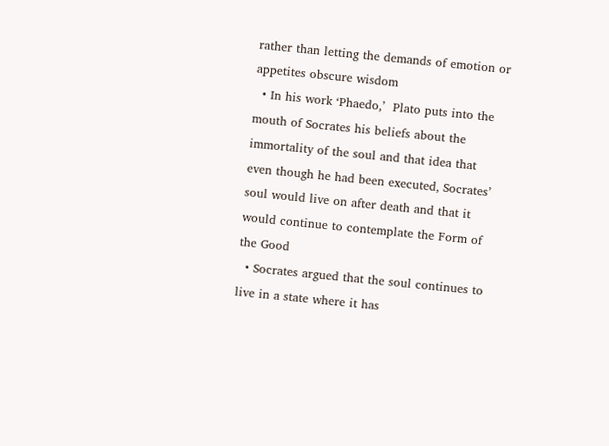rather than letting the demands of emotion or appetites obscure wisdom
  • In his work ‘Phaedo,’  Plato puts into the mouth of Socrates his beliefs about the immortality of the soul and that idea that even though he had been executed, Socrates’ soul would live on after death and that it would continue to contemplate the Form of the Good
  • Socrates argued that the soul continues to live in a state where it has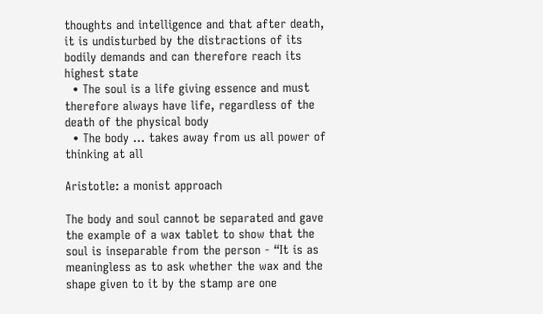thoughts and intelligence and that after death, it is undisturbed by the distractions of its bodily demands and can therefore reach its highest state
  • The soul is a life giving essence and must therefore always have life, regardless of the death of the physical body
  • The body … takes away from us all power of thinking at all

Aristotle: a monist approach

The body and soul cannot be separated and gave the example of a wax tablet to show that the soul is inseparable from the person - “It is as meaningless as to ask whether the wax and the shape given to it by the stamp are one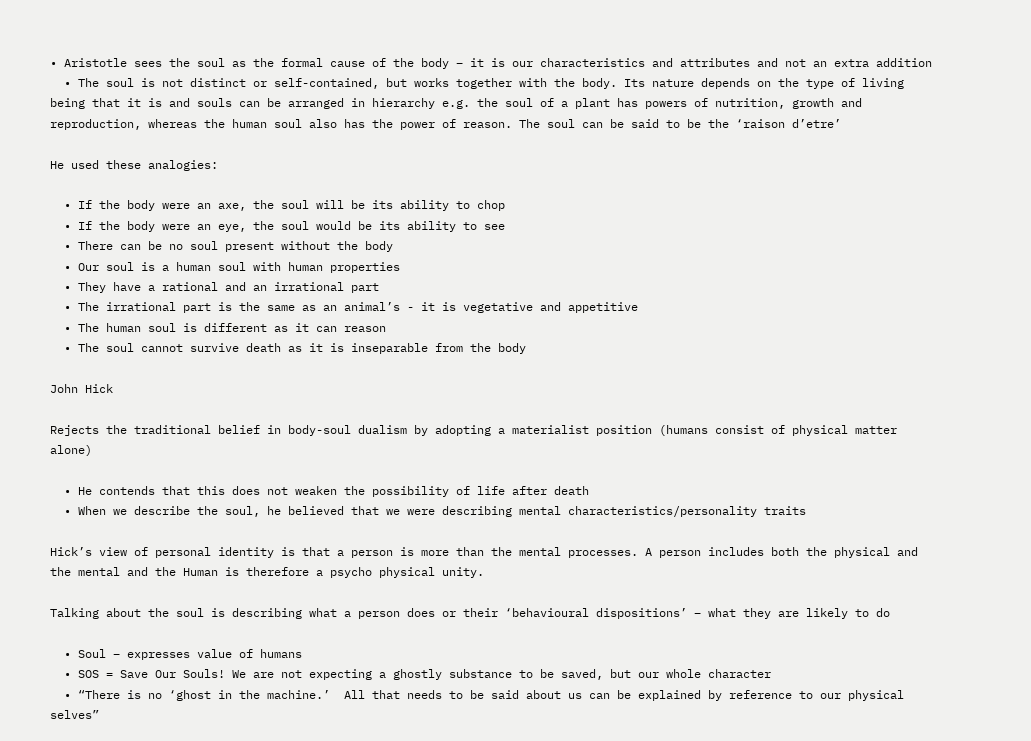• Aristotle sees the soul as the formal cause of the body – it is our characteristics and attributes and not an extra addition
  • The soul is not distinct or self-contained, but works together with the body. Its nature depends on the type of living being that it is and souls can be arranged in hierarchy e.g. the soul of a plant has powers of nutrition, growth and reproduction, whereas the human soul also has the power of reason. The soul can be said to be the ‘raison d’etre’

He used these analogies:

  • If the body were an axe, the soul will be its ability to chop
  • If the body were an eye, the soul would be its ability to see
  • There can be no soul present without the body
  • Our soul is a human soul with human properties
  • They have a rational and an irrational part
  • The irrational part is the same as an animal’s - it is vegetative and appetitive
  • The human soul is different as it can reason
  • The soul cannot survive death as it is inseparable from the body

John Hick

Rejects the traditional belief in body-soul dualism by adopting a materialist position (humans consist of physical matter alone)

  • He contends that this does not weaken the possibility of life after death
  • When we describe the soul, he believed that we were describing mental characteristics/personality traits

Hick’s view of personal identity is that a person is more than the mental processes. A person includes both the physical and the mental and the Human is therefore a psycho physical unity.

Talking about the soul is describing what a person does or their ‘behavioural dispositions’ – what they are likely to do

  • Soul – expresses value of humans
  • SOS = Save Our Souls! We are not expecting a ghostly substance to be saved, but our whole character
  • “There is no ‘ghost in the machine.’  All that needs to be said about us can be explained by reference to our physical selves”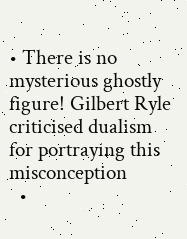• There is no mysterious ghostly figure! Gilbert Ryle criticised dualism for portraying this misconception
  •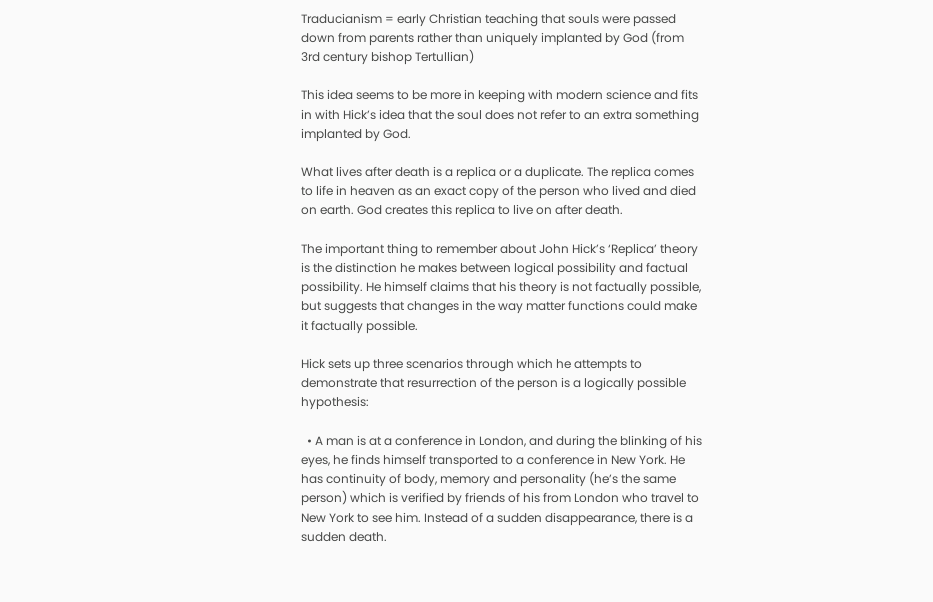Traducianism = early Christian teaching that souls were passed down from parents rather than uniquely implanted by God (from 3rd century bishop Tertullian)

This idea seems to be more in keeping with modern science and fits in with Hick’s idea that the soul does not refer to an extra something implanted by God.

What lives after death is a replica or a duplicate. The replica comes to life in heaven as an exact copy of the person who lived and died on earth. God creates this replica to live on after death.

The important thing to remember about John Hick’s ‘Replica’ theory is the distinction he makes between logical possibility and factual possibility. He himself claims that his theory is not factually possible, but suggests that changes in the way matter functions could make it factually possible.

Hick sets up three scenarios through which he attempts to demonstrate that resurrection of the person is a logically possible hypothesis:

  • A man is at a conference in London, and during the blinking of his eyes, he finds himself transported to a conference in New York. He has continuity of body, memory and personality (he’s the same person) which is verified by friends of his from London who travel to New York to see him. Instead of a sudden disappearance, there is a sudden death.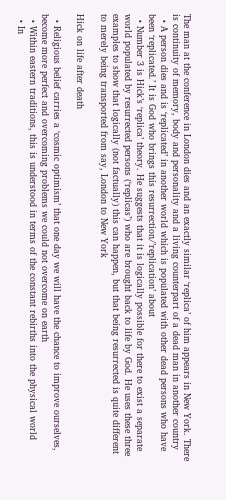The man at the conference in London dies and an exactly similar ‘replica’ of him appears in New York. There is continuity of memory, body and personality and a living counterpart of a dead man in another country
  • A person dies and is ‘replicated’ in another world which is populated with other dead persons who have been ‘replicated.’ It is God who brings this resurrection/’replication’ about
  • Number 3 is Hick’s ‘replica’ theory. He suggests that it is logically possible for there to exist a separate world populated by resurrected persons (‘replicas’) who are brought back to life by God. He uses these three examples to show that logically (not factually) this can happen, but that being resurrected is quite different to merely being transported from say, London to New York

Hick on life after death

  • Religious belief carries a ‘cosmic optimism’ that one day we will have the chance to improve ourselves, become more perfect and overcoming problems we could not overcome on earth
  • Within eastern traditions, this is understood in terms of the constant rebirths into the physical world
  • In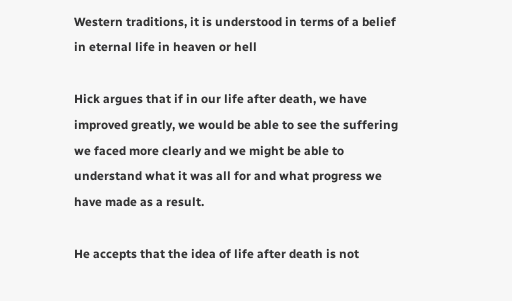Western traditions, it is understood in terms of a belief in eternal life in heaven or hell

Hick argues that if in our life after death, we have improved greatly, we would be able to see the suffering we faced more clearly and we might be able to understand what it was all for and what progress we have made as a result.

He accepts that the idea of life after death is not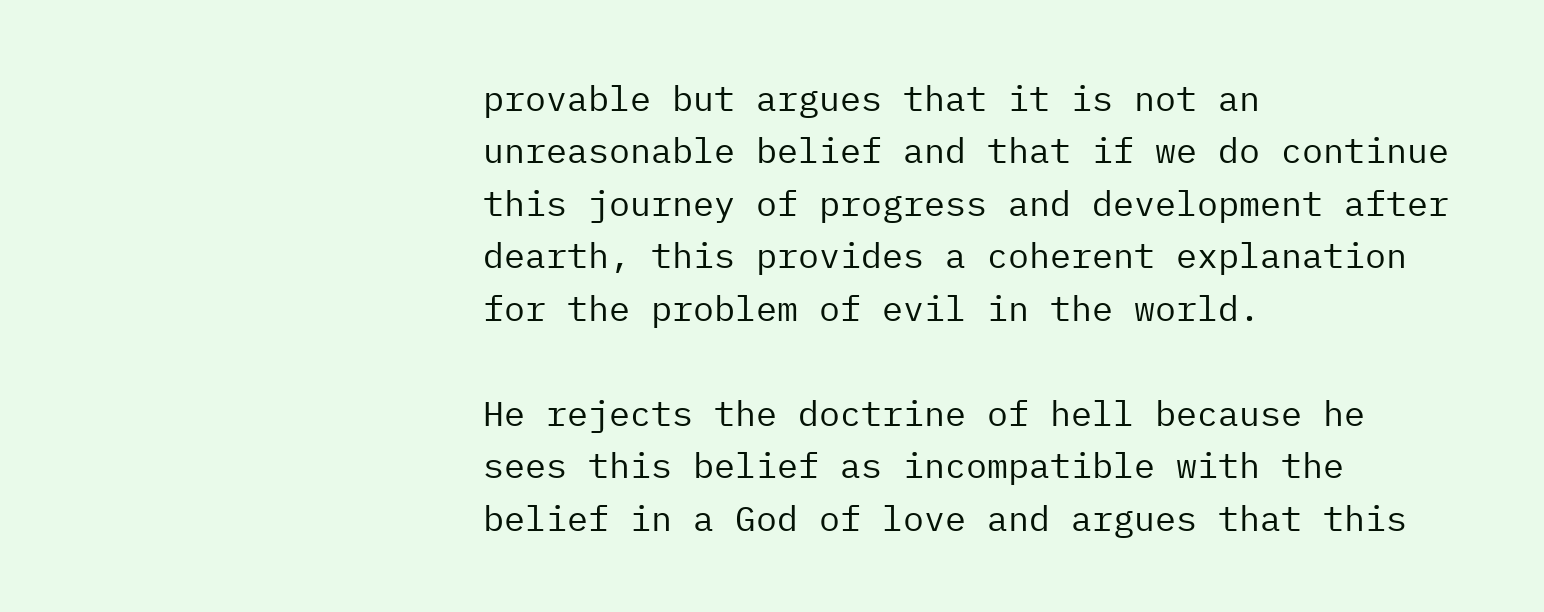provable but argues that it is not an unreasonable belief and that if we do continue this journey of progress and development after dearth, this provides a coherent explanation for the problem of evil in the world.

He rejects the doctrine of hell because he sees this belief as incompatible with the belief in a God of love and argues that this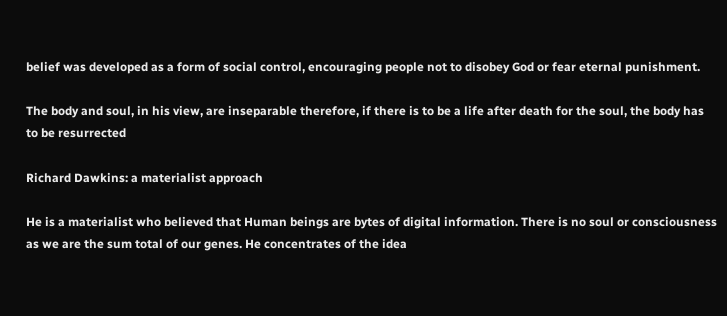belief was developed as a form of social control, encouraging people not to disobey God or fear eternal punishment.

The body and soul, in his view, are inseparable therefore, if there is to be a life after death for the soul, the body has to be resurrected

Richard Dawkins: a materialist approach

He is a materialist who believed that Human beings are bytes of digital information. There is no soul or consciousness as we are the sum total of our genes. He concentrates of the idea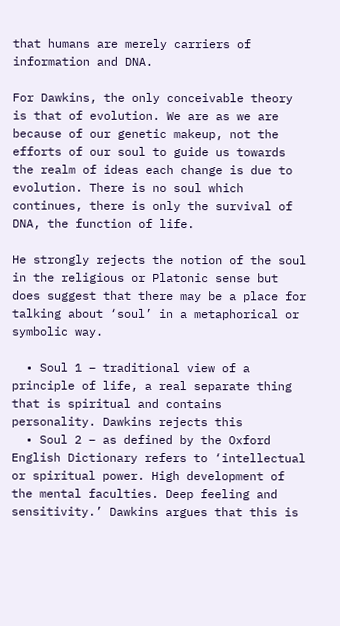that humans are merely carriers of information and DNA.

For Dawkins, the only conceivable theory is that of evolution. We are as we are because of our genetic makeup, not the efforts of our soul to guide us towards the realm of ideas each change is due to evolution. There is no soul which continues, there is only the survival of DNA, the function of life.

He strongly rejects the notion of the soul in the religious or Platonic sense but does suggest that there may be a place for talking about ‘soul’ in a metaphorical or symbolic way.

  • Soul 1 – traditional view of a principle of life, a real separate thing that is spiritual and contains personality. Dawkins rejects this
  • Soul 2 – as defined by the Oxford English Dictionary refers to ‘intellectual or spiritual power. High development of the mental faculties. Deep feeling and sensitivity.’ Dawkins argues that this is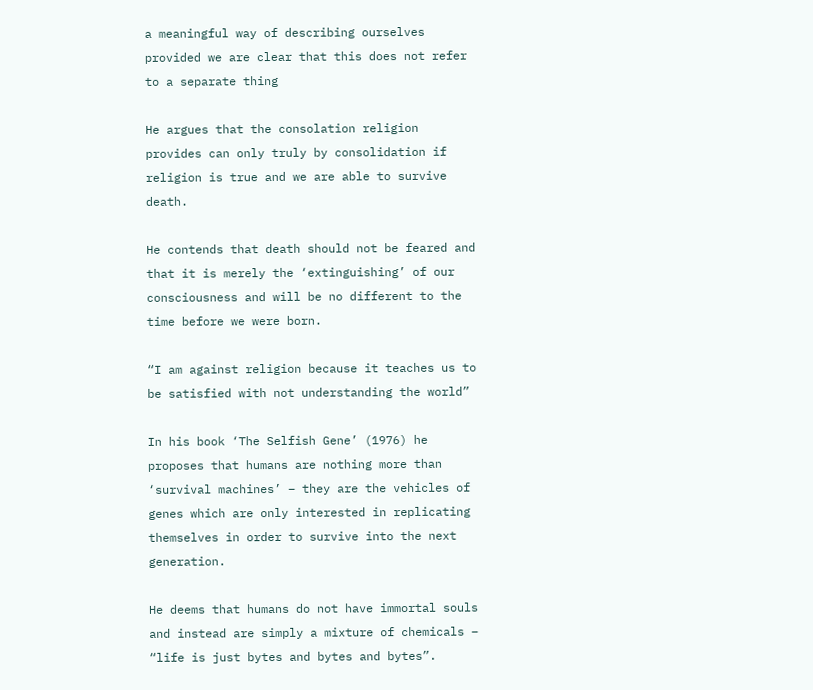a meaningful way of describing ourselves provided we are clear that this does not refer to a separate thing

He argues that the consolation religion provides can only truly by consolidation if religion is true and we are able to survive death.

He contends that death should not be feared and that it is merely the ‘extinguishing’ of our consciousness and will be no different to the time before we were born.

“I am against religion because it teaches us to be satisfied with not understanding the world”

In his book ‘The Selfish Gene’ (1976) he proposes that humans are nothing more than ‘survival machines’ – they are the vehicles of genes which are only interested in replicating themselves in order to survive into the next generation.

He deems that humans do not have immortal souls and instead are simply a mixture of chemicals – “life is just bytes and bytes and bytes”.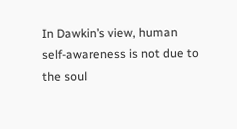In Dawkin’s view, human self-awareness is not due to the soul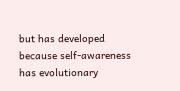but has developed because self-awareness has evolutionary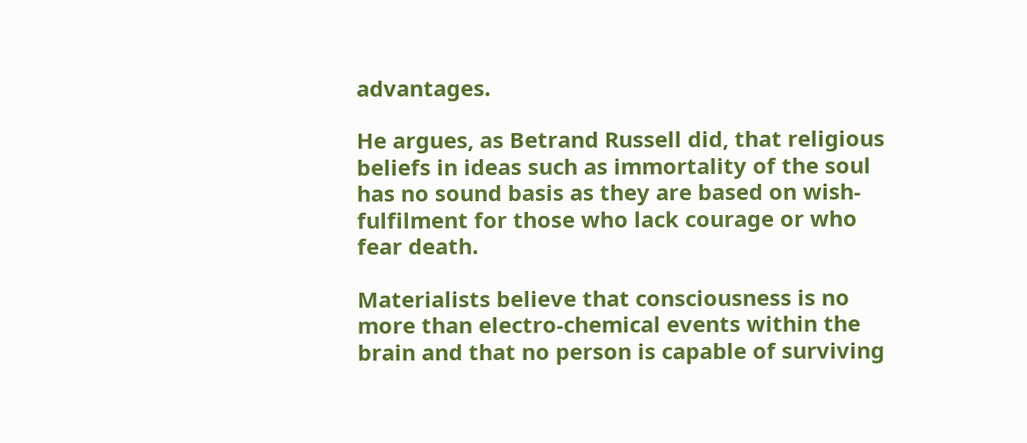advantages.

He argues, as Betrand Russell did, that religious beliefs in ideas such as immortality of the soul has no sound basis as they are based on wish-fulfilment for those who lack courage or who fear death.

Materialists believe that consciousness is no more than electro-chemical events within the brain and that no person is capable of surviving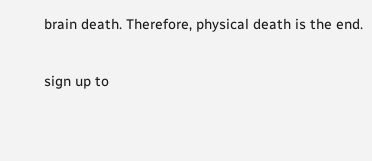brain death. Therefore, physical death is the end.

sign up to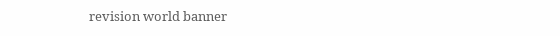revision world banner